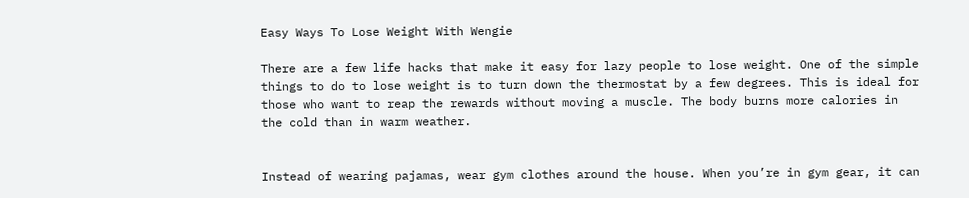Easy Ways To Lose Weight With Wengie

There are a few life hacks that make it easy for lazy people to lose weight. One of the simple things to do to lose weight is to turn down the thermostat by a few degrees. This is ideal for those who want to reap the rewards without moving a muscle. The body burns more calories in the cold than in warm weather.


Instead of wearing pajamas, wear gym clothes around the house. When you’re in gym gear, it can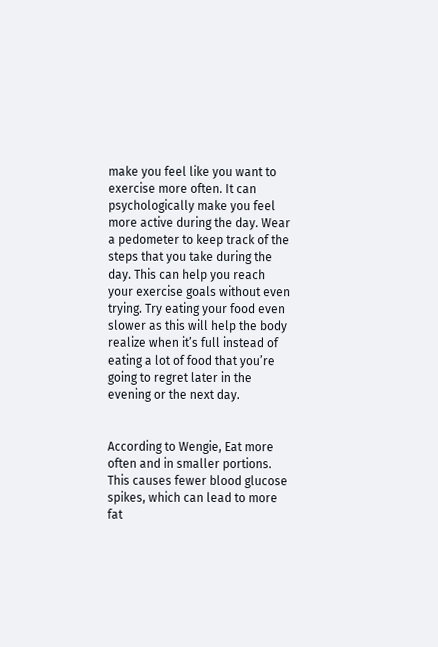make you feel like you want to exercise more often. It can psychologically make you feel more active during the day. Wear a pedometer to keep track of the steps that you take during the day. This can help you reach your exercise goals without even trying. Try eating your food even slower as this will help the body realize when it’s full instead of eating a lot of food that you’re going to regret later in the evening or the next day.


According to Wengie, Eat more often and in smaller portions. This causes fewer blood glucose spikes, which can lead to more fat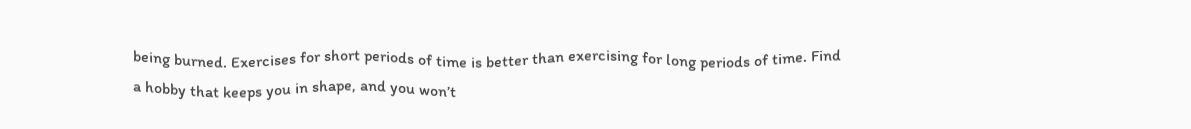being burned. Exercises for short periods of time is better than exercising for long periods of time. Find a hobby that keeps you in shape, and you won’t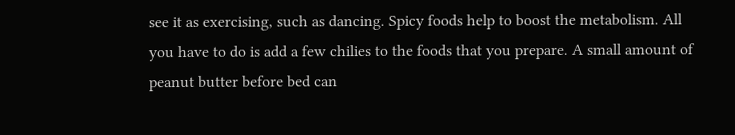see it as exercising, such as dancing. Spicy foods help to boost the metabolism. All you have to do is add a few chilies to the foods that you prepare. A small amount of peanut butter before bed can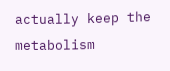actually keep the metabolism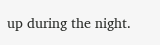up during the night.